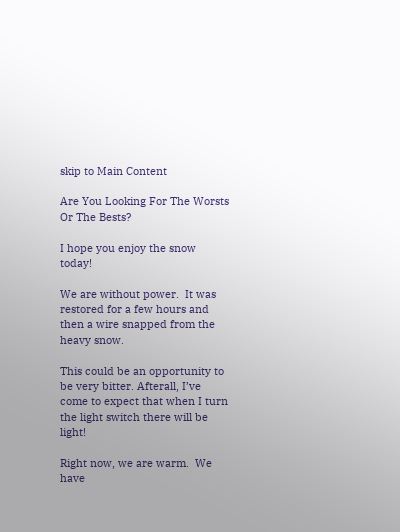skip to Main Content

Are You Looking For The Worsts Or The Bests?

I hope you enjoy the snow today!

We are without power.  It was restored for a few hours and then a wire snapped from the heavy snow.

This could be an opportunity to be very bitter. Afterall, I’ve come to expect that when I turn the light switch there will be light!

Right now, we are warm.  We have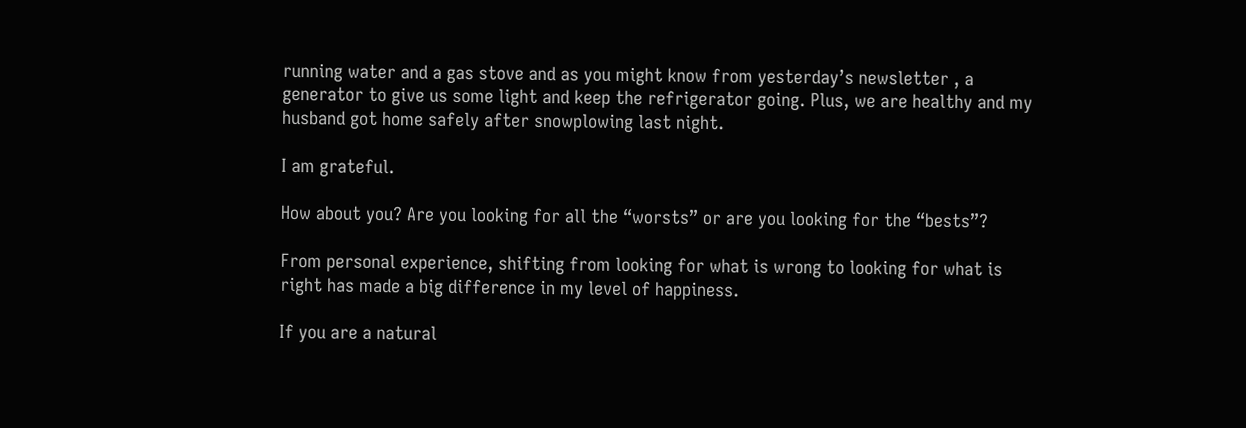running water and a gas stove and as you might know from yesterday’s newsletter , a generator to give us some light and keep the refrigerator going. Plus, we are healthy and my husband got home safely after snowplowing last night.

I am grateful.

How about you? Are you looking for all the “worsts” or are you looking for the “bests”?

From personal experience, shifting from looking for what is wrong to looking for what is right has made a big difference in my level of happiness.

If you are a natural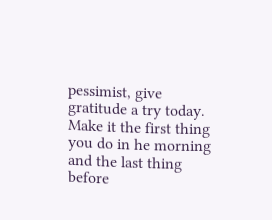pessimist, give gratitude a try today. Make it the first thing you do in he morning and the last thing before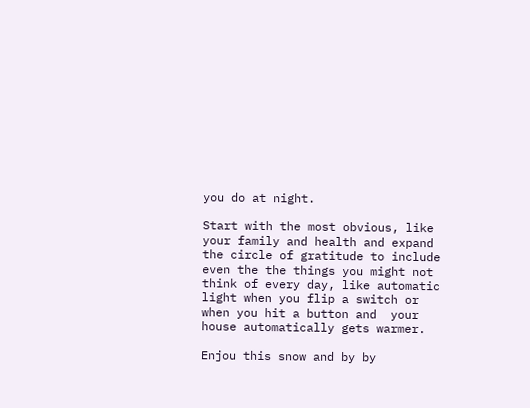you do at night.

Start with the most obvious, like your family and health and expand the circle of gratitude to include even the the things you might not think of every day, like automatic light when you flip a switch or when you hit a button and  your house automatically gets warmer.

Enjou this snow and by by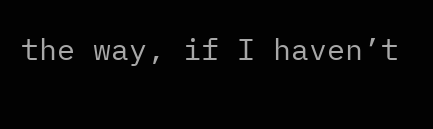the way, if I haven’t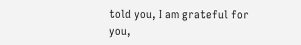told you, I am grateful for you,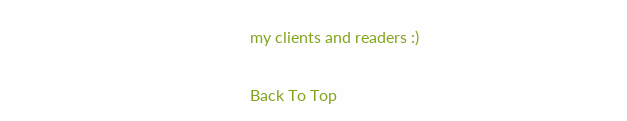my clients and readers :)

Back To Top